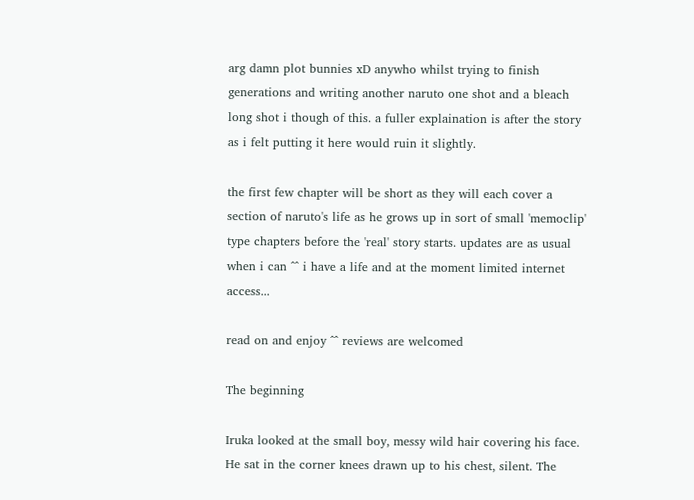arg damn plot bunnies xD anywho whilst trying to finish generations and writing another naruto one shot and a bleach long shot i though of this. a fuller explaination is after the story as i felt putting it here would ruin it slightly.

the first few chapter will be short as they will each cover a section of naruto's life as he grows up in sort of small 'memoclip' type chapters before the 'real' story starts. updates are as usual when i can ^^ i have a life and at the moment limited internet access...

read on and enjoy ^^ reviews are welcomed

The beginning

Iruka looked at the small boy, messy wild hair covering his face. He sat in the corner knees drawn up to his chest, silent. The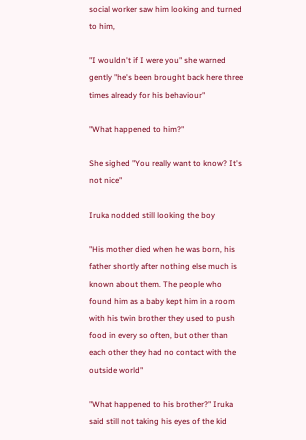social worker saw him looking and turned to him,

"I wouldn't if I were you" she warned gently "he's been brought back here three times already for his behaviour"

"What happened to him?"

She sighed "You really want to know? It's not nice"

Iruka nodded still looking the boy

"His mother died when he was born, his father shortly after nothing else much is known about them. The people who found him as a baby kept him in a room with his twin brother they used to push food in every so often, but other than each other they had no contact with the outside world"

"What happened to his brother?" Iruka said still not taking his eyes of the kid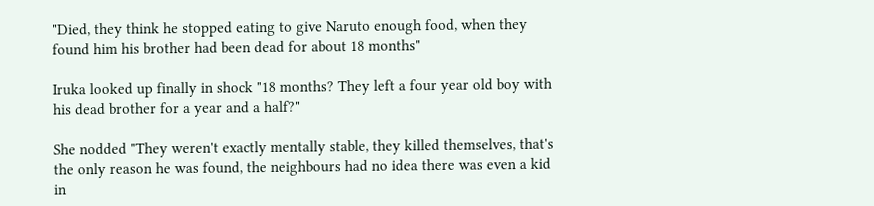"Died, they think he stopped eating to give Naruto enough food, when they found him his brother had been dead for about 18 months"

Iruka looked up finally in shock "18 months? They left a four year old boy with his dead brother for a year and a half?"

She nodded "They weren't exactly mentally stable, they killed themselves, that's the only reason he was found, the neighbours had no idea there was even a kid in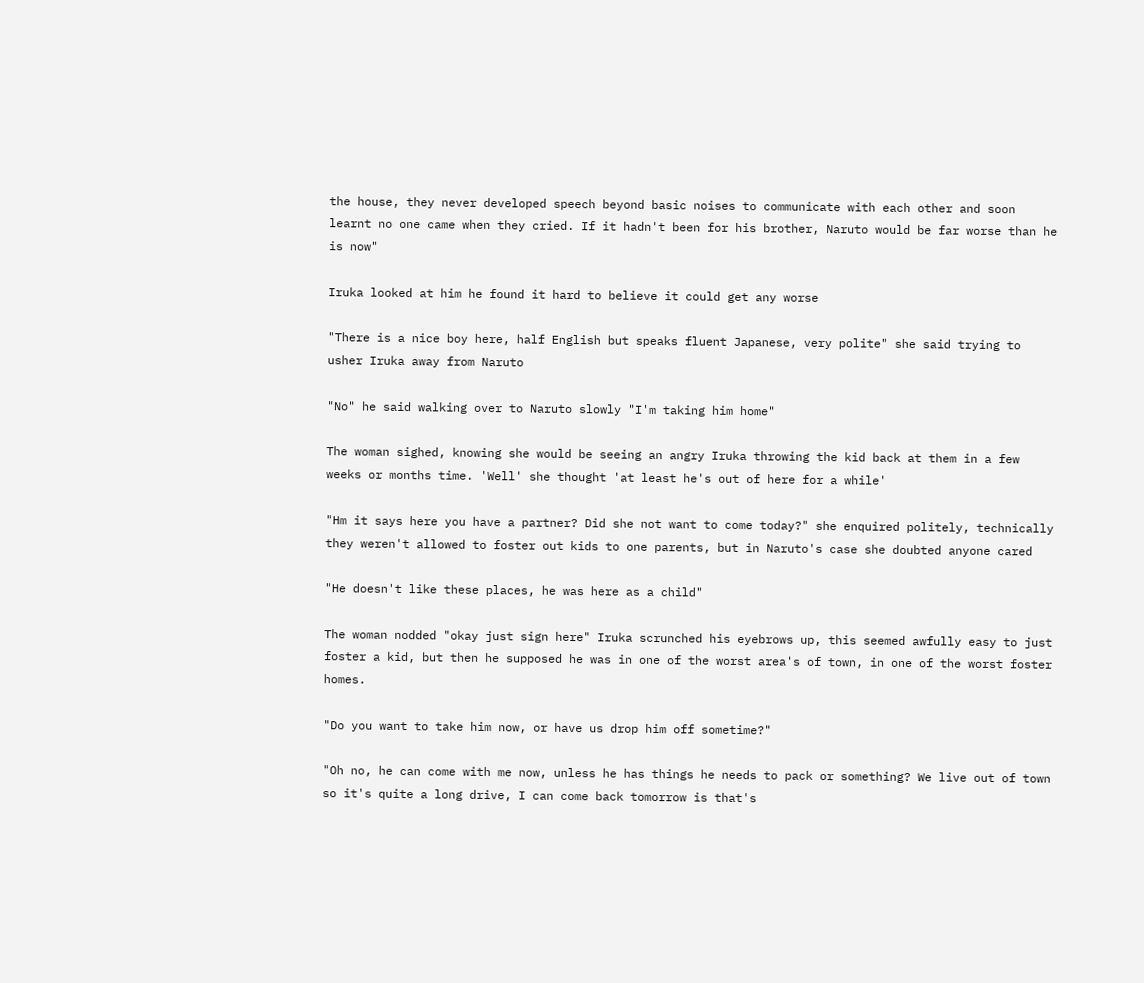the house, they never developed speech beyond basic noises to communicate with each other and soon learnt no one came when they cried. If it hadn't been for his brother, Naruto would be far worse than he is now"

Iruka looked at him he found it hard to believe it could get any worse

"There is a nice boy here, half English but speaks fluent Japanese, very polite" she said trying to usher Iruka away from Naruto

"No" he said walking over to Naruto slowly "I'm taking him home"

The woman sighed, knowing she would be seeing an angry Iruka throwing the kid back at them in a few weeks or months time. 'Well' she thought 'at least he's out of here for a while'

"Hm it says here you have a partner? Did she not want to come today?" she enquired politely, technically they weren't allowed to foster out kids to one parents, but in Naruto's case she doubted anyone cared

"He doesn't like these places, he was here as a child"

The woman nodded "okay just sign here" Iruka scrunched his eyebrows up, this seemed awfully easy to just foster a kid, but then he supposed he was in one of the worst area's of town, in one of the worst foster homes.

"Do you want to take him now, or have us drop him off sometime?"

"Oh no, he can come with me now, unless he has things he needs to pack or something? We live out of town so it's quite a long drive, I can come back tomorrow is that's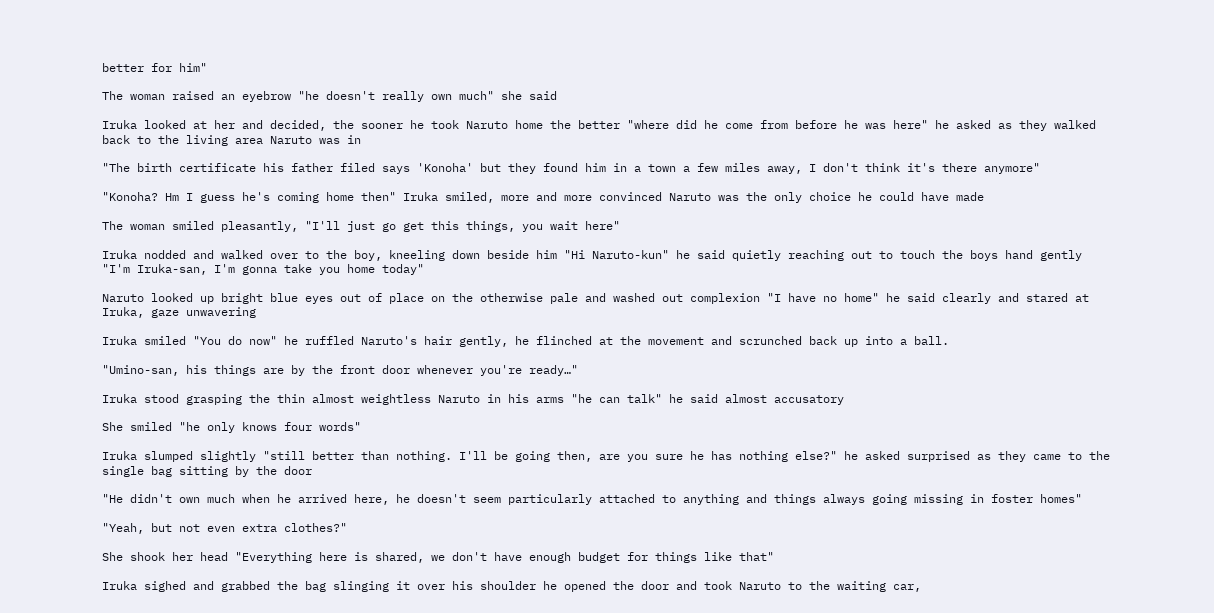better for him"

The woman raised an eyebrow "he doesn't really own much" she said

Iruka looked at her and decided, the sooner he took Naruto home the better "where did he come from before he was here" he asked as they walked back to the living area Naruto was in

"The birth certificate his father filed says 'Konoha' but they found him in a town a few miles away, I don't think it's there anymore"

"Konoha? Hm I guess he's coming home then" Iruka smiled, more and more convinced Naruto was the only choice he could have made

The woman smiled pleasantly, "I'll just go get this things, you wait here"

Iruka nodded and walked over to the boy, kneeling down beside him "Hi Naruto-kun" he said quietly reaching out to touch the boys hand gently "I'm Iruka-san, I'm gonna take you home today"

Naruto looked up bright blue eyes out of place on the otherwise pale and washed out complexion "I have no home" he said clearly and stared at Iruka, gaze unwavering

Iruka smiled "You do now" he ruffled Naruto's hair gently, he flinched at the movement and scrunched back up into a ball.

"Umino-san, his things are by the front door whenever you're ready…"

Iruka stood grasping the thin almost weightless Naruto in his arms "he can talk" he said almost accusatory

She smiled "he only knows four words"

Iruka slumped slightly "still better than nothing. I'll be going then, are you sure he has nothing else?" he asked surprised as they came to the single bag sitting by the door

"He didn't own much when he arrived here, he doesn't seem particularly attached to anything and things always going missing in foster homes"

"Yeah, but not even extra clothes?"

She shook her head "Everything here is shared, we don't have enough budget for things like that"

Iruka sighed and grabbed the bag slinging it over his shoulder he opened the door and took Naruto to the waiting car,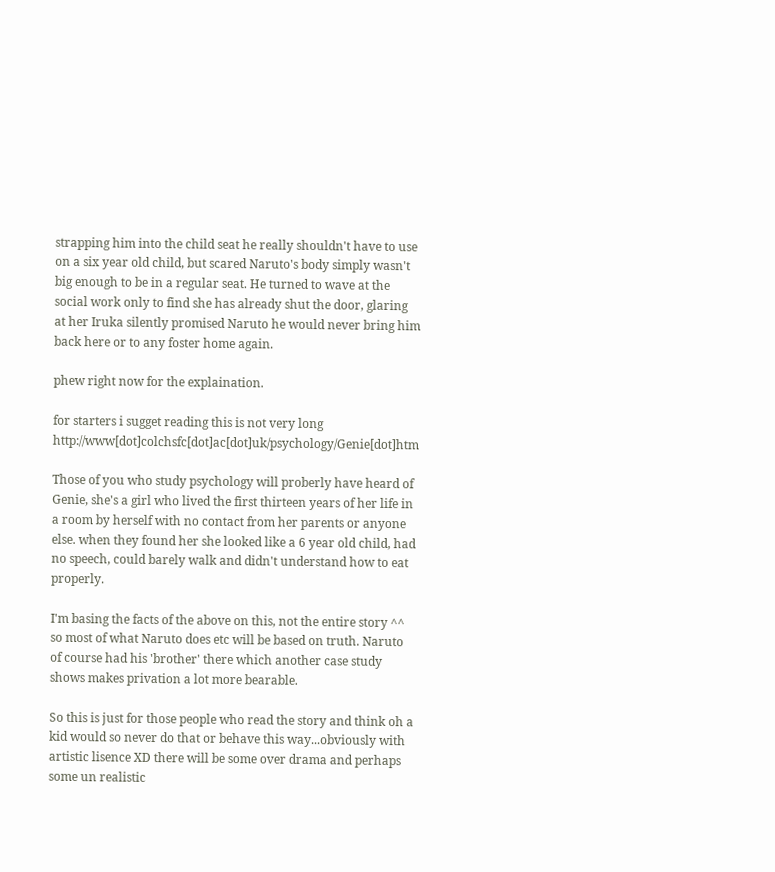strapping him into the child seat he really shouldn't have to use on a six year old child, but scared Naruto's body simply wasn't big enough to be in a regular seat. He turned to wave at the social work only to find she has already shut the door, glaring at her Iruka silently promised Naruto he would never bring him back here or to any foster home again.

phew right now for the explaination.

for starters i sugget reading this is not very long http://www[dot]colchsfc[dot]ac[dot]uk/psychology/Genie[dot]htm

Those of you who study psychology will proberly have heard of Genie, she's a girl who lived the first thirteen years of her life in a room by herself with no contact from her parents or anyone else. when they found her she looked like a 6 year old child, had no speech, could barely walk and didn't understand how to eat properly.

I'm basing the facts of the above on this, not the entire story ^^ so most of what Naruto does etc will be based on truth. Naruto of course had his 'brother' there which another case study shows makes privation a lot more bearable.

So this is just for those people who read the story and think oh a kid would so never do that or behave this way...obviously with artistic lisence XD there will be some over drama and perhaps some un realistic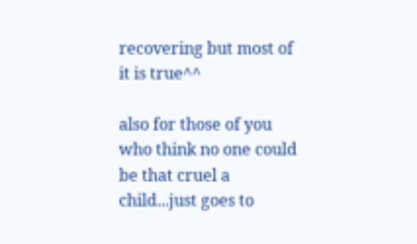recovering but most of it is true^^

also for those of you who think no one could be that cruel a child...just goes to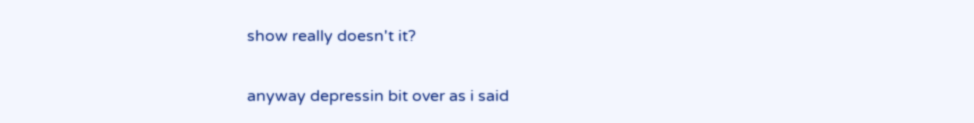show really doesn't it?

anyway depressin bit over as i said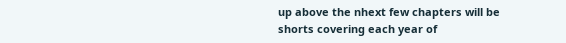up above the nhext few chapters will be shorts covering each year of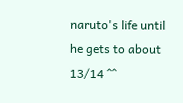naruto's life until he gets to about 13/14 ^^